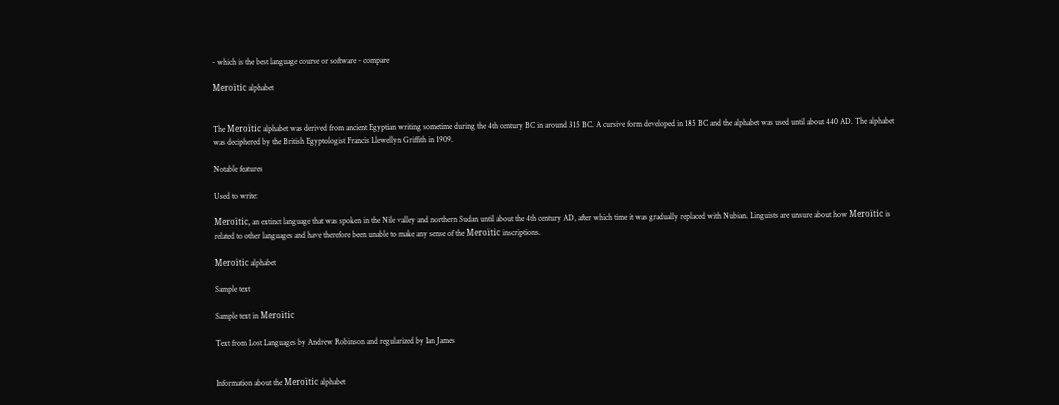- which is the best language course or software - compare

Meroïtic alphabet


The Meroïtic alphabet was derived from ancient Egyptian writing sometime during the 4th century BC in around 315 BC. A cursive form developed in 185 BC and the alphabet was used until about 440 AD. The alphabet was deciphered by the British Egyptologist Francis Llewellyn Griffith in 1909.

Notable features

Used to write:

Meroïtic, an extinct language that was spoken in the Nile valley and northern Sudan until about the 4th century AD, after which time it was gradually replaced with Nubian. Linguists are unsure about how Meroïtic is related to other languages and have therefore been unable to make any sense of the Meroïtic inscriptions.

Meroïtic alphabet

Sample text

Sample text in Meroïtic

Text from Lost Languages by Andrew Robinson and regularized by Ian James


Information about the Meroïtic alphabet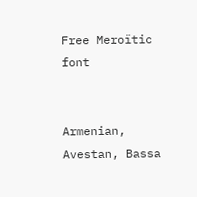Free Meroïtic font


Armenian, Avestan, Bassa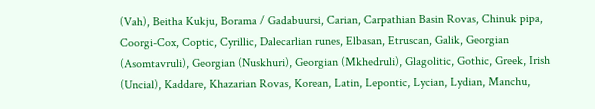(Vah), Beitha Kukju, Borama / Gadabuursi, Carian, Carpathian Basin Rovas, Chinuk pipa, Coorgi-Cox, Coptic, Cyrillic, Dalecarlian runes, Elbasan, Etruscan, Galik, Georgian (Asomtavruli), Georgian (Nuskhuri), Georgian (Mkhedruli), Glagolitic, Gothic, Greek, Irish (Uncial), Kaddare, Khazarian Rovas, Korean, Latin, Lepontic, Lycian, Lydian, Manchu,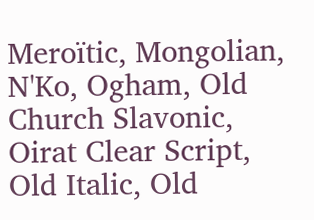Meroïtic, Mongolian, N'Ko, Ogham, Old Church Slavonic, Oirat Clear Script, Old Italic, Old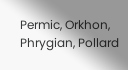Permic, Orkhon, Phrygian, Pollard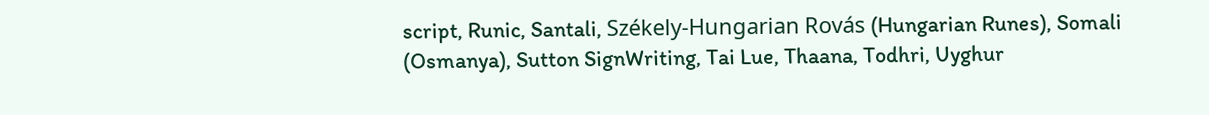script, Runic, Santali, Székely-Hungarian Rovás (Hungarian Runes), Somali (Osmanya), Sutton SignWriting, Tai Lue, Thaana, Todhri, Uyghur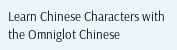Learn Chinese Characters with the Omniglot Chinese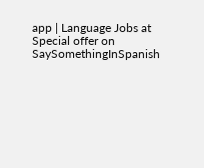app | Language Jobs at
Special offer on SaySomethingInSpanish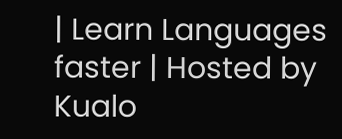| Learn Languages faster | Hosted by Kualo